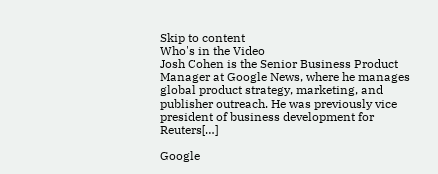Skip to content
Who's in the Video
Josh Cohen is the Senior Business Product Manager at Google News, where he manages global product strategy, marketing, and publisher outreach. He was previously vice president of business development for Reuters[…]

Google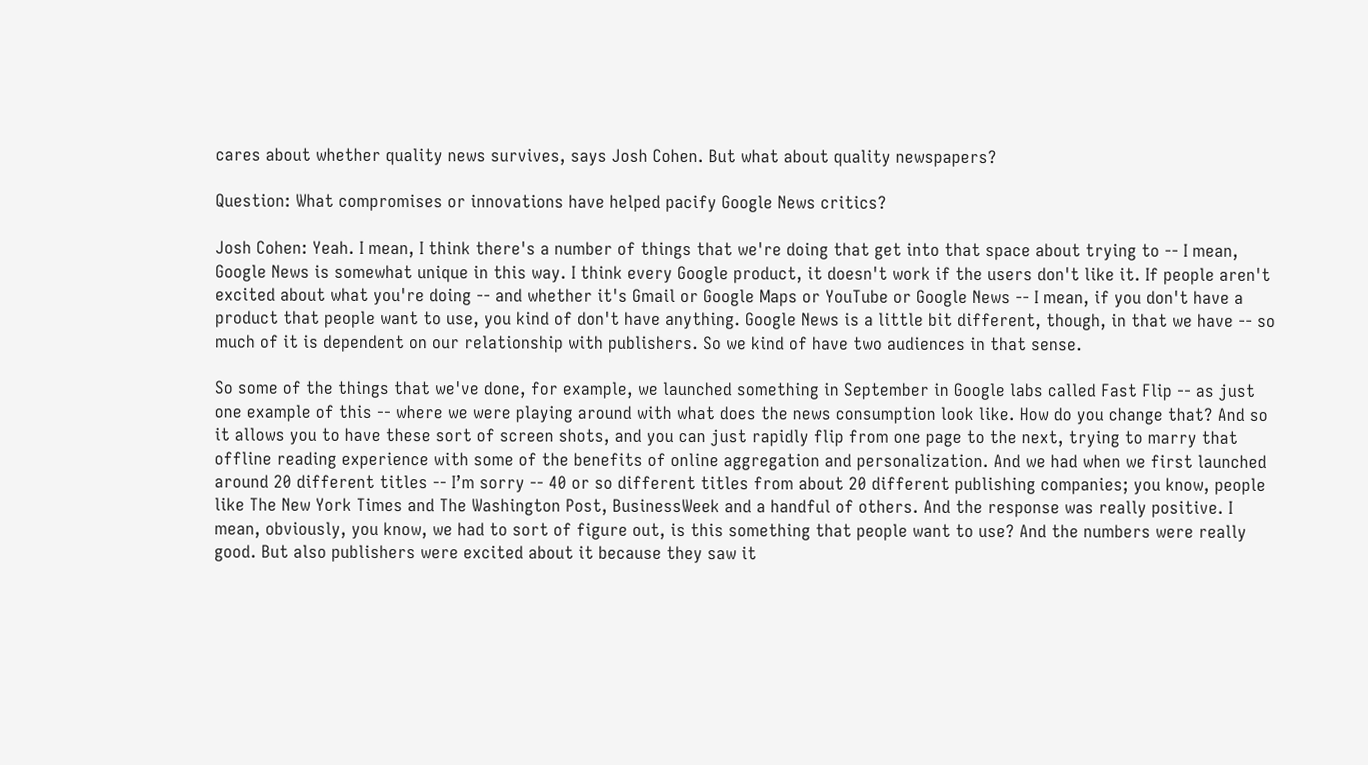cares about whether quality news survives, says Josh Cohen. But what about quality newspapers?

Question: What compromises or innovations have helped pacify Google News critics?

Josh Cohen: Yeah. I mean, I think there's a number of things that we're doing that get into that space about trying to -- I mean, Google News is somewhat unique in this way. I think every Google product, it doesn't work if the users don't like it. If people aren't excited about what you're doing -- and whether it's Gmail or Google Maps or YouTube or Google News -- I mean, if you don't have a product that people want to use, you kind of don't have anything. Google News is a little bit different, though, in that we have -- so much of it is dependent on our relationship with publishers. So we kind of have two audiences in that sense.

So some of the things that we've done, for example, we launched something in September in Google labs called Fast Flip -- as just one example of this -- where we were playing around with what does the news consumption look like. How do you change that? And so it allows you to have these sort of screen shots, and you can just rapidly flip from one page to the next, trying to marry that offline reading experience with some of the benefits of online aggregation and personalization. And we had when we first launched around 20 different titles -- I’m sorry -- 40 or so different titles from about 20 different publishing companies; you know, people like The New York Times and The Washington Post, BusinessWeek and a handful of others. And the response was really positive. I mean, obviously, you know, we had to sort of figure out, is this something that people want to use? And the numbers were really good. But also publishers were excited about it because they saw it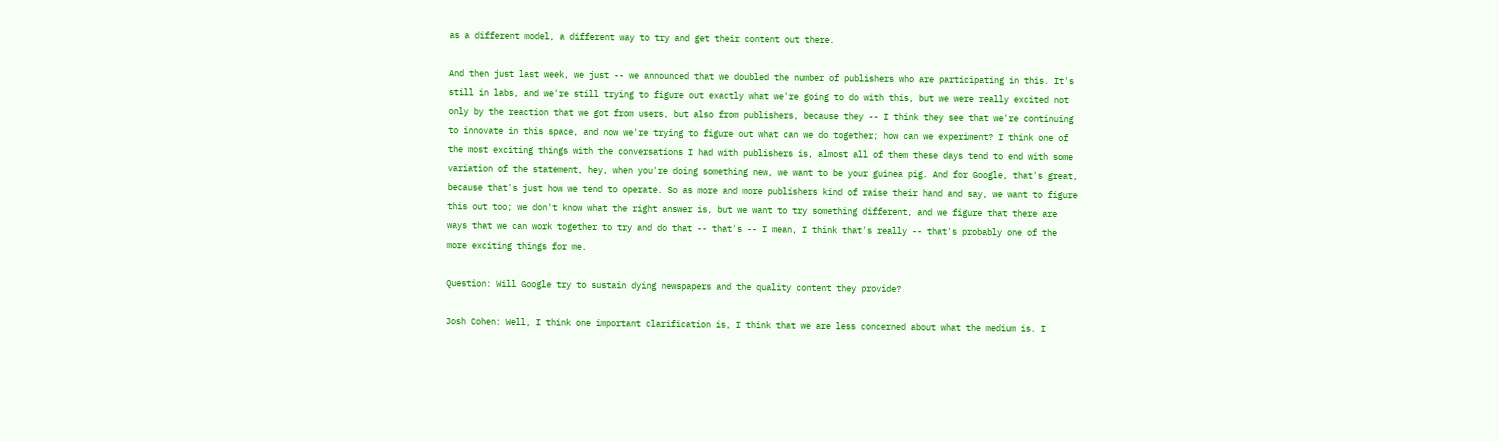as a different model, a different way to try and get their content out there.

And then just last week, we just -- we announced that we doubled the number of publishers who are participating in this. It's still in labs, and we're still trying to figure out exactly what we're going to do with this, but we were really excited not only by the reaction that we got from users, but also from publishers, because they -- I think they see that we're continuing to innovate in this space, and now we're trying to figure out what can we do together; how can we experiment? I think one of the most exciting things with the conversations I had with publishers is, almost all of them these days tend to end with some variation of the statement, hey, when you're doing something new, we want to be your guinea pig. And for Google, that's great, because that's just how we tend to operate. So as more and more publishers kind of raise their hand and say, we want to figure this out too; we don't know what the right answer is, but we want to try something different, and we figure that there are ways that we can work together to try and do that -- that's -- I mean, I think that's really -- that's probably one of the more exciting things for me.

Question: Will Google try to sustain dying newspapers and the quality content they provide?

Josh Cohen: Well, I think one important clarification is, I think that we are less concerned about what the medium is. I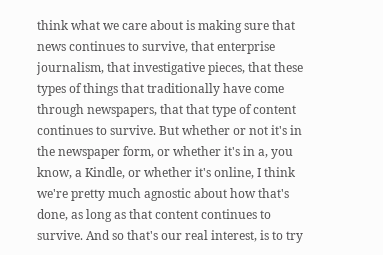think what we care about is making sure that news continues to survive, that enterprise journalism, that investigative pieces, that these types of things that traditionally have come through newspapers, that that type of content continues to survive. But whether or not it's in the newspaper form, or whether it's in a, you know, a Kindle, or whether it's online, I think we're pretty much agnostic about how that's done, as long as that content continues to survive. And so that's our real interest, is to try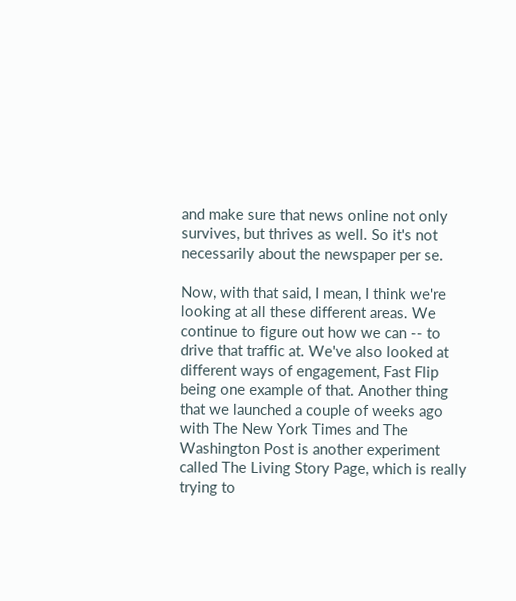and make sure that news online not only survives, but thrives as well. So it's not necessarily about the newspaper per se.

Now, with that said, I mean, I think we're looking at all these different areas. We continue to figure out how we can -- to drive that traffic at. We've also looked at different ways of engagement, Fast Flip being one example of that. Another thing that we launched a couple of weeks ago with The New York Times and The Washington Post is another experiment called The Living Story Page, which is really trying to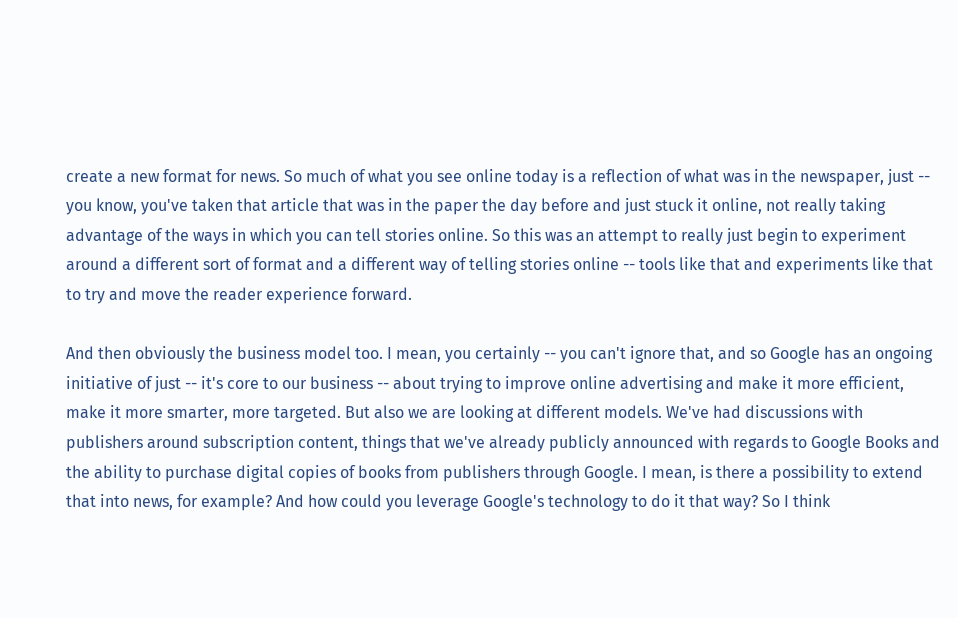create a new format for news. So much of what you see online today is a reflection of what was in the newspaper, just -- you know, you've taken that article that was in the paper the day before and just stuck it online, not really taking advantage of the ways in which you can tell stories online. So this was an attempt to really just begin to experiment around a different sort of format and a different way of telling stories online -- tools like that and experiments like that to try and move the reader experience forward.

And then obviously the business model too. I mean, you certainly -- you can't ignore that, and so Google has an ongoing initiative of just -- it's core to our business -- about trying to improve online advertising and make it more efficient, make it more smarter, more targeted. But also we are looking at different models. We've had discussions with publishers around subscription content, things that we've already publicly announced with regards to Google Books and the ability to purchase digital copies of books from publishers through Google. I mean, is there a possibility to extend that into news, for example? And how could you leverage Google's technology to do it that way? So I think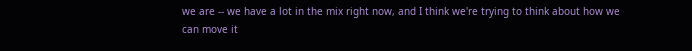we are -- we have a lot in the mix right now, and I think we're trying to think about how we can move it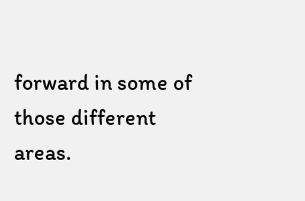forward in some of those different areas.